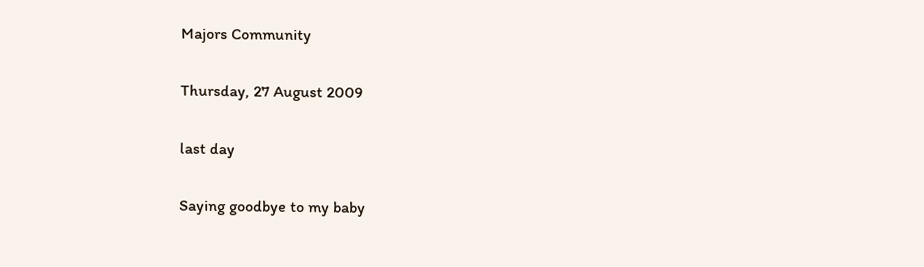Majors Community

Thursday, 27 August 2009

last day

Saying goodbye to my baby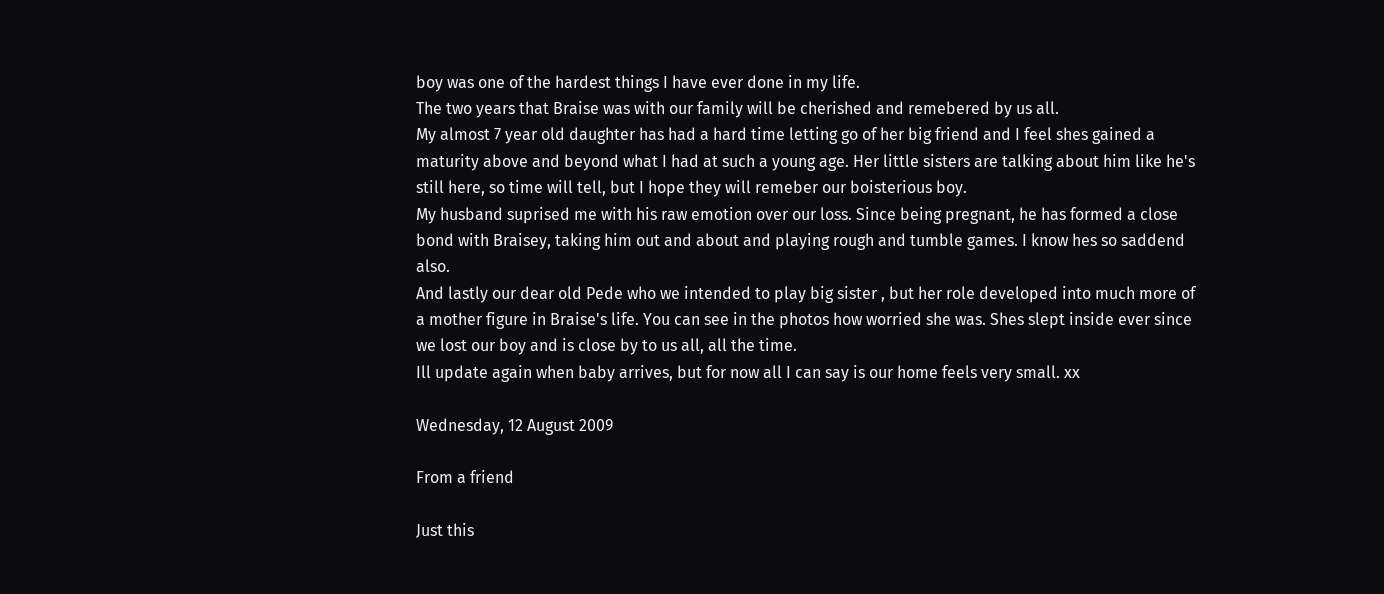boy was one of the hardest things I have ever done in my life.
The two years that Braise was with our family will be cherished and remebered by us all.
My almost 7 year old daughter has had a hard time letting go of her big friend and I feel shes gained a maturity above and beyond what I had at such a young age. Her little sisters are talking about him like he's still here, so time will tell, but I hope they will remeber our boisterious boy.
My husband suprised me with his raw emotion over our loss. Since being pregnant, he has formed a close bond with Braisey, taking him out and about and playing rough and tumble games. I know hes so saddend also.
And lastly our dear old Pede who we intended to play big sister , but her role developed into much more of a mother figure in Braise's life. You can see in the photos how worried she was. Shes slept inside ever since we lost our boy and is close by to us all, all the time.
Ill update again when baby arrives, but for now all I can say is our home feels very small. xx

Wednesday, 12 August 2009

From a friend

Just this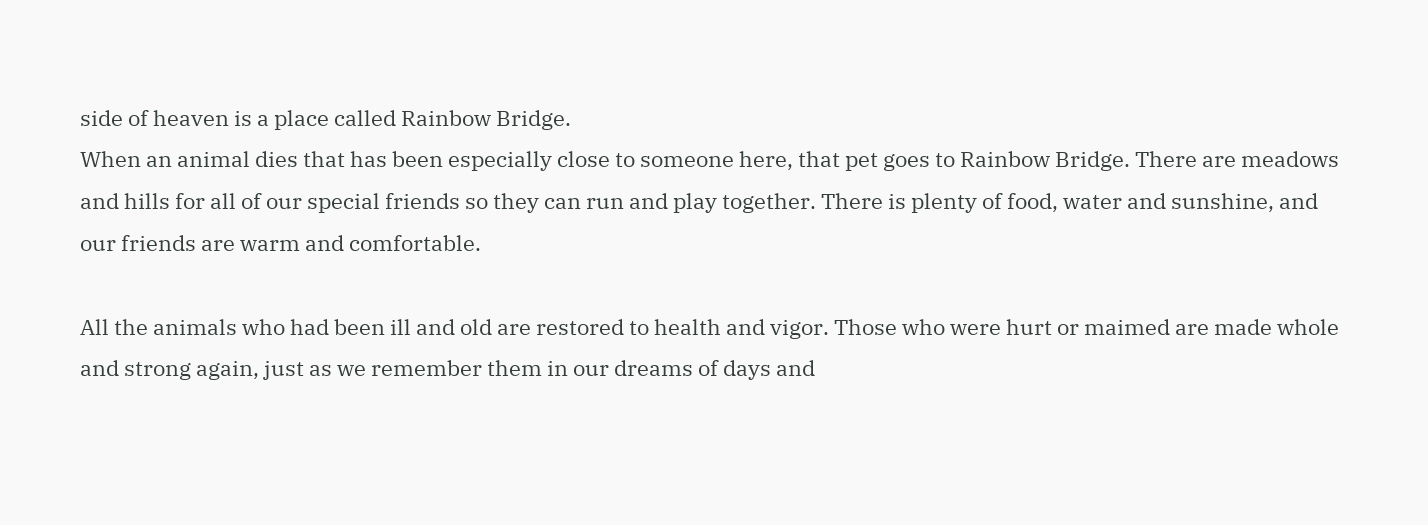side of heaven is a place called Rainbow Bridge.
When an animal dies that has been especially close to someone here, that pet goes to Rainbow Bridge. There are meadows and hills for all of our special friends so they can run and play together. There is plenty of food, water and sunshine, and our friends are warm and comfortable.

All the animals who had been ill and old are restored to health and vigor. Those who were hurt or maimed are made whole and strong again, just as we remember them in our dreams of days and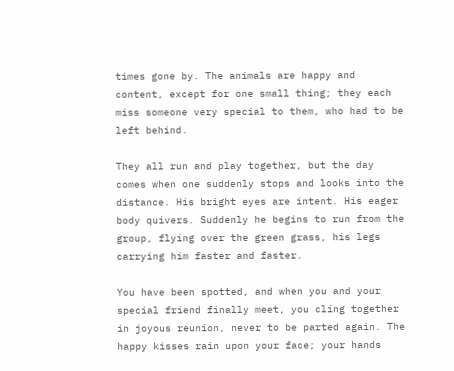times gone by. The animals are happy and content, except for one small thing; they each miss someone very special to them, who had to be left behind.

They all run and play together, but the day comes when one suddenly stops and looks into the distance. His bright eyes are intent. His eager body quivers. Suddenly he begins to run from the group, flying over the green grass, his legs carrying him faster and faster.

You have been spotted, and when you and your special friend finally meet, you cling together in joyous reunion, never to be parted again. The happy kisses rain upon your face; your hands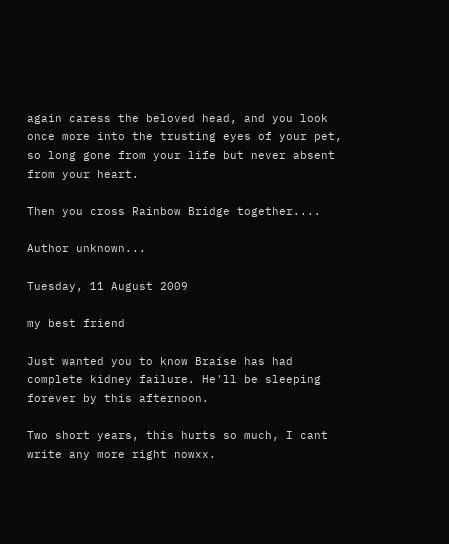again caress the beloved head, and you look once more into the trusting eyes of your pet, so long gone from your life but never absent from your heart.

Then you cross Rainbow Bridge together....

Author unknown...

Tuesday, 11 August 2009

my best friend

Just wanted you to know Braise has had complete kidney failure. He'll be sleeping forever by this afternoon.

Two short years, this hurts so much, I cant write any more right nowxx.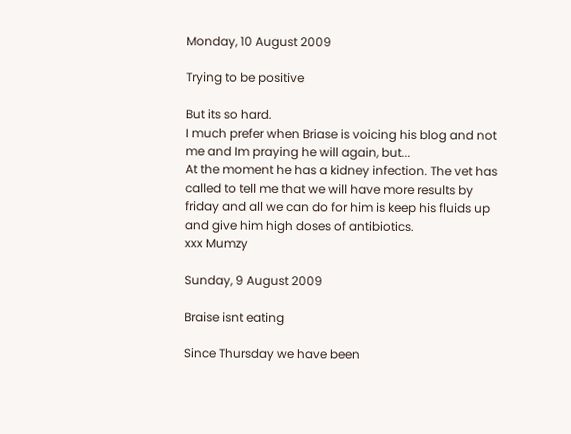Monday, 10 August 2009

Trying to be positive

But its so hard.
I much prefer when Briase is voicing his blog and not me and Im praying he will again, but...
At the moment he has a kidney infection. The vet has called to tell me that we will have more results by friday and all we can do for him is keep his fluids up and give him high doses of antibiotics.
xxx Mumzy

Sunday, 9 August 2009

Braise isnt eating

Since Thursday we have been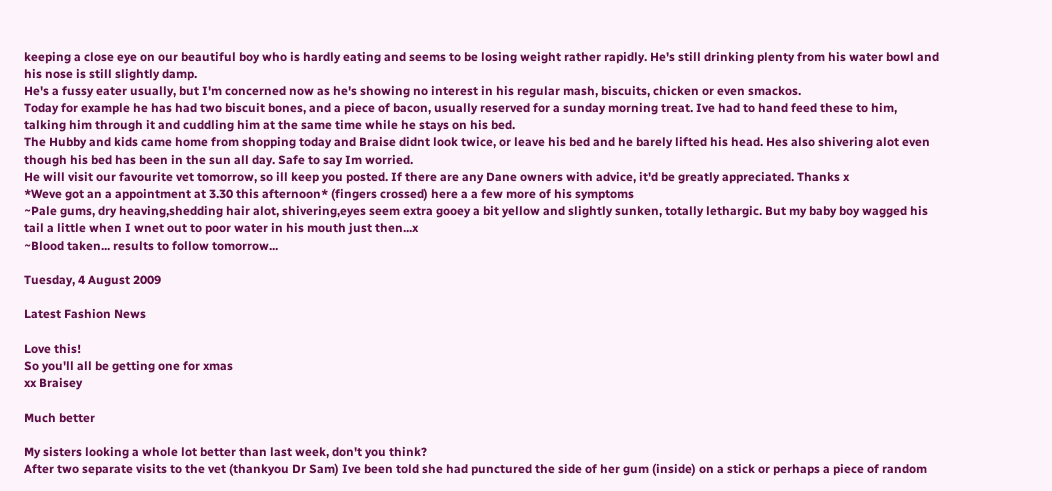keeping a close eye on our beautiful boy who is hardly eating and seems to be losing weight rather rapidly. He's still drinking plenty from his water bowl and his nose is still slightly damp.
He's a fussy eater usually, but I'm concerned now as he's showing no interest in his regular mash, biscuits, chicken or even smackos.
Today for example he has had two biscuit bones, and a piece of bacon, usually reserved for a sunday morning treat. Ive had to hand feed these to him, talking him through it and cuddling him at the same time while he stays on his bed.
The Hubby and kids came home from shopping today and Braise didnt look twice, or leave his bed and he barely lifted his head. Hes also shivering alot even though his bed has been in the sun all day. Safe to say Im worried.
He will visit our favourite vet tomorrow, so ill keep you posted. If there are any Dane owners with advice, it'd be greatly appreciated. Thanks x
*Weve got an a appointment at 3.30 this afternoon* (fingers crossed) here a a few more of his symptoms
~Pale gums, dry heaving,shedding hair alot, shivering,eyes seem extra gooey a bit yellow and slightly sunken, totally lethargic. But my baby boy wagged his tail a little when I wnet out to poor water in his mouth just then...x
~Blood taken... results to follow tomorrow...

Tuesday, 4 August 2009

Latest Fashion News

Love this!
So you'll all be getting one for xmas
xx Braisey

Much better

My sisters looking a whole lot better than last week, don't you think?
After two separate visits to the vet (thankyou Dr Sam) Ive been told she had punctured the side of her gum (inside) on a stick or perhaps a piece of random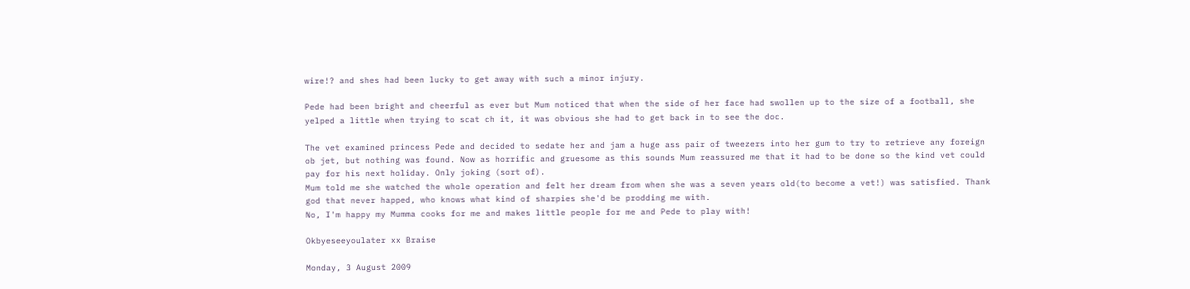wire!? and shes had been lucky to get away with such a minor injury.

Pede had been bright and cheerful as ever but Mum noticed that when the side of her face had swollen up to the size of a football, she yelped a little when trying to scat ch it, it was obvious she had to get back in to see the doc.

The vet examined princess Pede and decided to sedate her and jam a huge ass pair of tweezers into her gum to try to retrieve any foreign ob jet, but nothing was found. Now as horrific and gruesome as this sounds Mum reassured me that it had to be done so the kind vet could pay for his next holiday. Only joking (sort of).
Mum told me she watched the whole operation and felt her dream from when she was a seven years old(to become a vet!) was satisfied. Thank god that never happed, who knows what kind of sharpies she'd be prodding me with.
No, I'm happy my Mumma cooks for me and makes little people for me and Pede to play with!

Okbyeseeyoulater xx Braise

Monday, 3 August 2009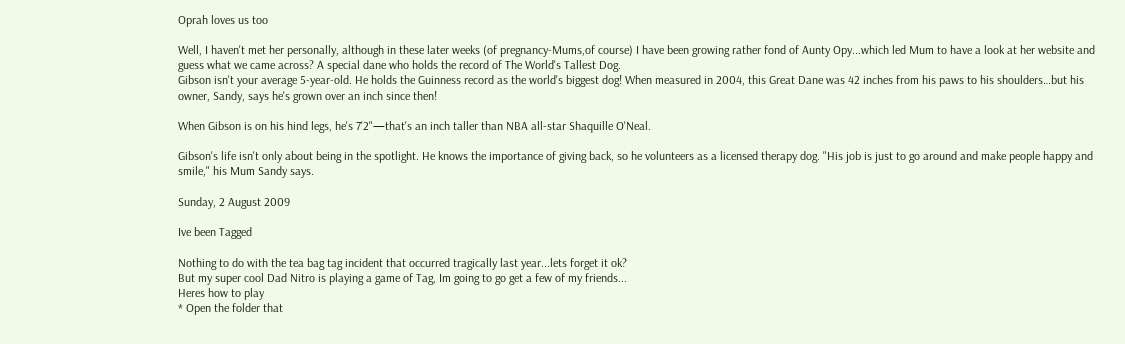Oprah loves us too

Well, I haven't met her personally, although in these later weeks (of pregnancy-Mums,of course) I have been growing rather fond of Aunty Opy...which led Mum to have a look at her website and guess what we came across? A special dane who holds the record of The World's Tallest Dog.
Gibson isn't your average 5-year-old. He holds the Guinness record as the world's biggest dog! When measured in 2004, this Great Dane was 42 inches from his paws to his shoulders…but his owner, Sandy, says he's grown over an inch since then!

When Gibson is on his hind legs, he's 7'2"—that's an inch taller than NBA all-star Shaquille O'Neal.

Gibson's life isn't only about being in the spotlight. He knows the importance of giving back, so he volunteers as a licensed therapy dog. "His job is just to go around and make people happy and smile," his Mum Sandy says.

Sunday, 2 August 2009

Ive been Tagged

Nothing to do with the tea bag tag incident that occurred tragically last year...lets forget it ok?
But my super cool Dad Nitro is playing a game of Tag, Im going to go get a few of my friends...
Heres how to play
* Open the folder that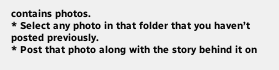contains photos.
* Select any photo in that folder that you haven’t posted previously.
* Post that photo along with the story behind it on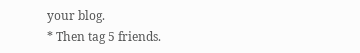your blog.
* Then tag 5 friends.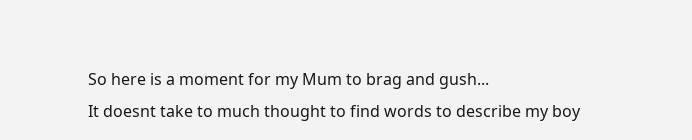So here is a moment for my Mum to brag and gush...
It doesnt take to much thought to find words to describe my boy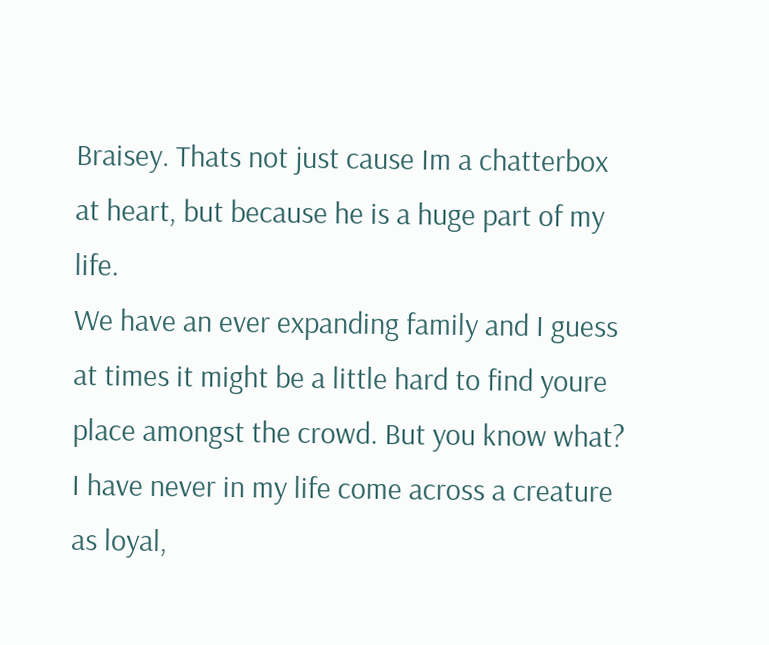Braisey. Thats not just cause Im a chatterbox at heart, but because he is a huge part of my life.
We have an ever expanding family and I guess at times it might be a little hard to find youre place amongst the crowd. But you know what? I have never in my life come across a creature as loyal,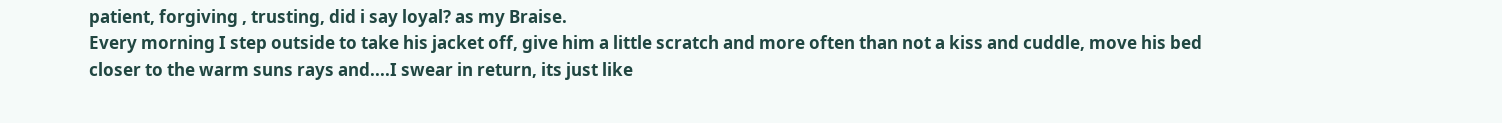patient, forgiving , trusting, did i say loyal? as my Braise.
Every morning I step outside to take his jacket off, give him a little scratch and more often than not a kiss and cuddle, move his bed closer to the warm suns rays and....I swear in return, its just like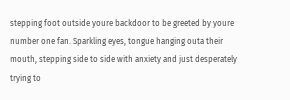stepping foot outside youre backdoor to be greeted by youre number one fan. Sparkling eyes, tongue hanging outa their mouth, stepping side to side with anxiety and just desperately trying to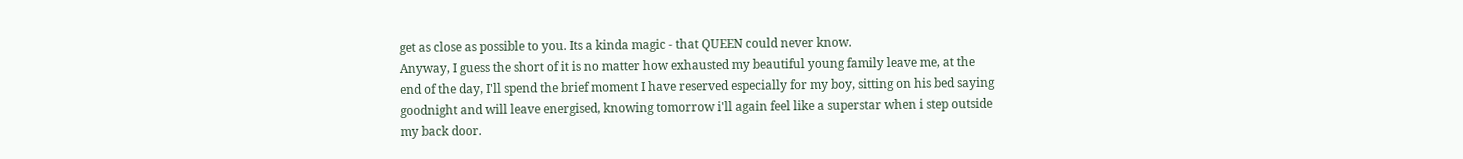get as close as possible to you. Its a kinda magic - that QUEEN could never know.
Anyway, I guess the short of it is no matter how exhausted my beautiful young family leave me, at the end of the day, I'll spend the brief moment I have reserved especially for my boy, sitting on his bed saying goodnight and will leave energised, knowing tomorrow i'll again feel like a superstar when i step outside my back door.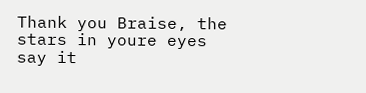Thank you Braise, the stars in youre eyes say it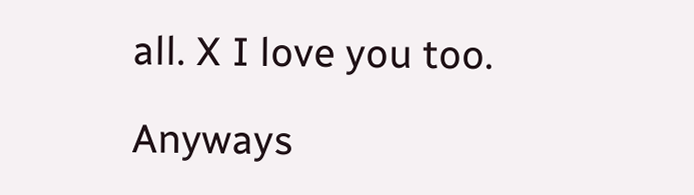all. X I love you too.

Anyways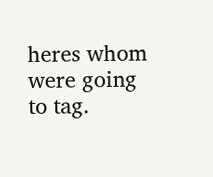heres whom were going to tag.